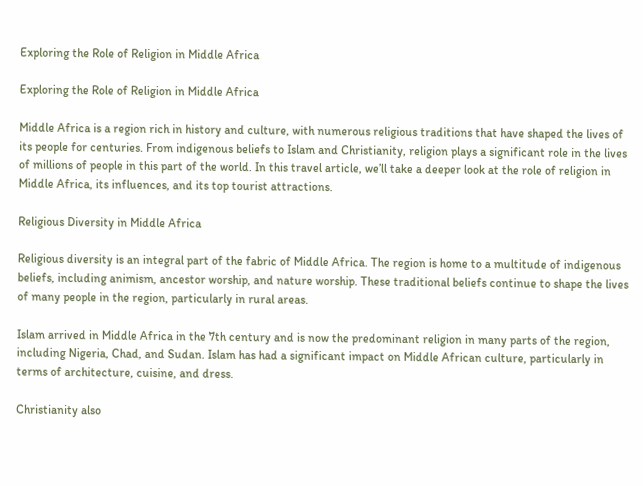Exploring the Role of Religion in Middle Africa

Exploring the Role of Religion in Middle Africa

Middle Africa is a region rich in history and culture, with numerous religious traditions that have shaped the lives of its people for centuries. From indigenous beliefs to Islam and Christianity, religion plays a significant role in the lives of millions of people in this part of the world. In this travel article, we’ll take a deeper look at the role of religion in Middle Africa, its influences, and its top tourist attractions.

Religious Diversity in Middle Africa

Religious diversity is an integral part of the fabric of Middle Africa. The region is home to a multitude of indigenous beliefs, including animism, ancestor worship, and nature worship. These traditional beliefs continue to shape the lives of many people in the region, particularly in rural areas.

Islam arrived in Middle Africa in the 7th century and is now the predominant religion in many parts of the region, including Nigeria, Chad, and Sudan. Islam has had a significant impact on Middle African culture, particularly in terms of architecture, cuisine, and dress.

Christianity also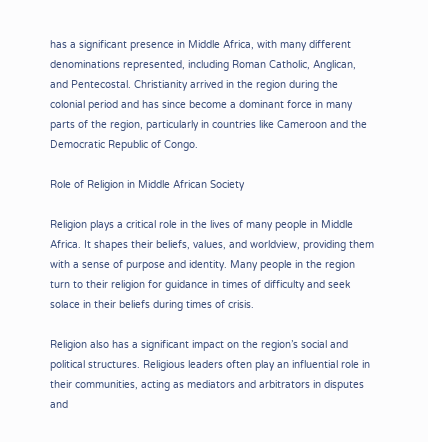has a significant presence in Middle Africa, with many different denominations represented, including Roman Catholic, Anglican, and Pentecostal. Christianity arrived in the region during the colonial period and has since become a dominant force in many parts of the region, particularly in countries like Cameroon and the Democratic Republic of Congo.

Role of Religion in Middle African Society

Religion plays a critical role in the lives of many people in Middle Africa. It shapes their beliefs, values, and worldview, providing them with a sense of purpose and identity. Many people in the region turn to their religion for guidance in times of difficulty and seek solace in their beliefs during times of crisis.

Religion also has a significant impact on the region’s social and political structures. Religious leaders often play an influential role in their communities, acting as mediators and arbitrators in disputes and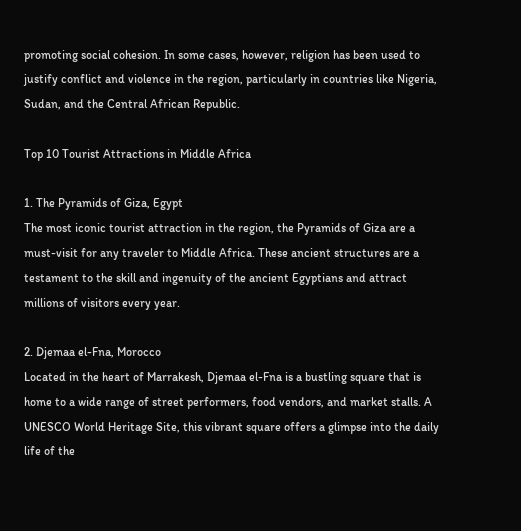promoting social cohesion. In some cases, however, religion has been used to justify conflict and violence in the region, particularly in countries like Nigeria, Sudan, and the Central African Republic.

Top 10 Tourist Attractions in Middle Africa

1. The Pyramids of Giza, Egypt
The most iconic tourist attraction in the region, the Pyramids of Giza are a must-visit for any traveler to Middle Africa. These ancient structures are a testament to the skill and ingenuity of the ancient Egyptians and attract millions of visitors every year.

2. Djemaa el-Fna, Morocco
Located in the heart of Marrakesh, Djemaa el-Fna is a bustling square that is home to a wide range of street performers, food vendors, and market stalls. A UNESCO World Heritage Site, this vibrant square offers a glimpse into the daily life of the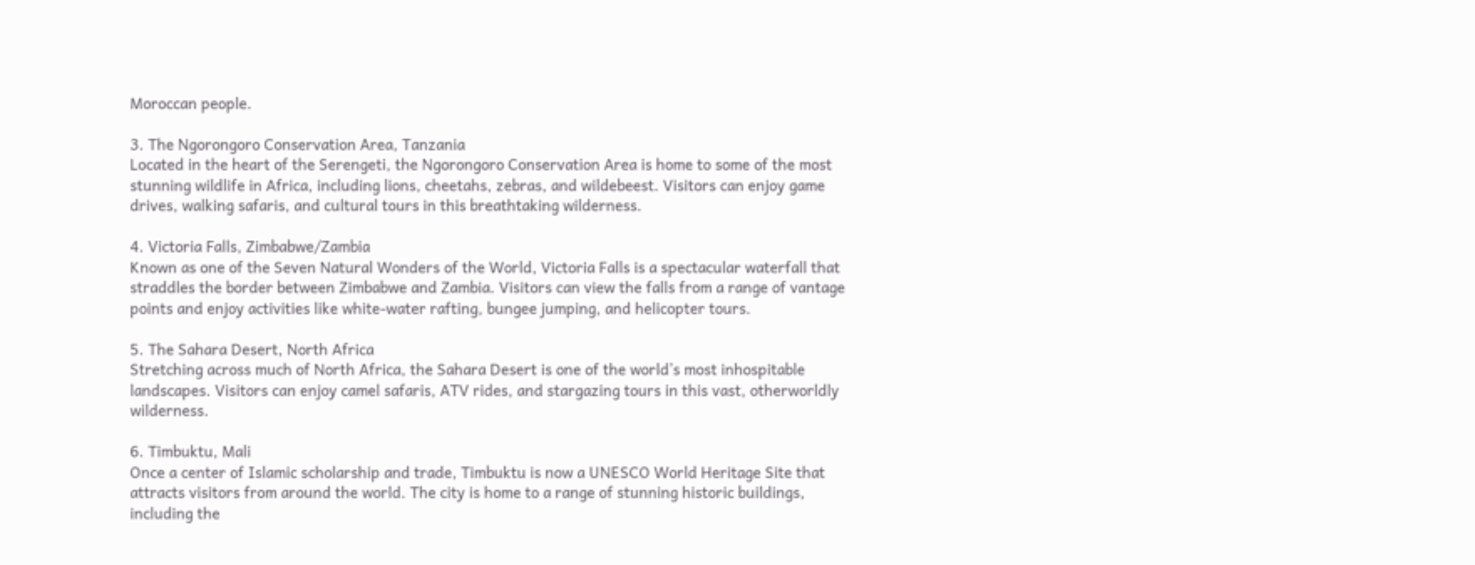Moroccan people.

3. The Ngorongoro Conservation Area, Tanzania
Located in the heart of the Serengeti, the Ngorongoro Conservation Area is home to some of the most stunning wildlife in Africa, including lions, cheetahs, zebras, and wildebeest. Visitors can enjoy game drives, walking safaris, and cultural tours in this breathtaking wilderness.

4. Victoria Falls, Zimbabwe/Zambia
Known as one of the Seven Natural Wonders of the World, Victoria Falls is a spectacular waterfall that straddles the border between Zimbabwe and Zambia. Visitors can view the falls from a range of vantage points and enjoy activities like white-water rafting, bungee jumping, and helicopter tours.

5. The Sahara Desert, North Africa
Stretching across much of North Africa, the Sahara Desert is one of the world’s most inhospitable landscapes. Visitors can enjoy camel safaris, ATV rides, and stargazing tours in this vast, otherworldly wilderness.

6. Timbuktu, Mali
Once a center of Islamic scholarship and trade, Timbuktu is now a UNESCO World Heritage Site that attracts visitors from around the world. The city is home to a range of stunning historic buildings, including the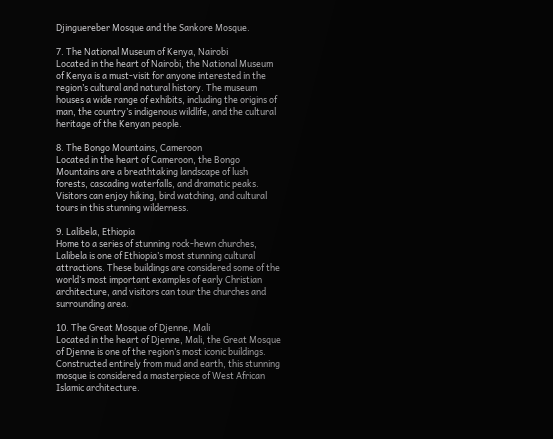Djinguereber Mosque and the Sankore Mosque.

7. The National Museum of Kenya, Nairobi
Located in the heart of Nairobi, the National Museum of Kenya is a must-visit for anyone interested in the region’s cultural and natural history. The museum houses a wide range of exhibits, including the origins of man, the country’s indigenous wildlife, and the cultural heritage of the Kenyan people.

8. The Bongo Mountains, Cameroon
Located in the heart of Cameroon, the Bongo Mountains are a breathtaking landscape of lush forests, cascading waterfalls, and dramatic peaks. Visitors can enjoy hiking, bird watching, and cultural tours in this stunning wilderness.

9. Lalibela, Ethiopia
Home to a series of stunning rock-hewn churches, Lalibela is one of Ethiopia’s most stunning cultural attractions. These buildings are considered some of the world’s most important examples of early Christian architecture, and visitors can tour the churches and surrounding area.

10. The Great Mosque of Djenne, Mali
Located in the heart of Djenne, Mali, the Great Mosque of Djenne is one of the region’s most iconic buildings. Constructed entirely from mud and earth, this stunning mosque is considered a masterpiece of West African Islamic architecture.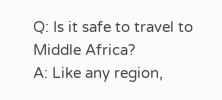Q: Is it safe to travel to Middle Africa?
A: Like any region,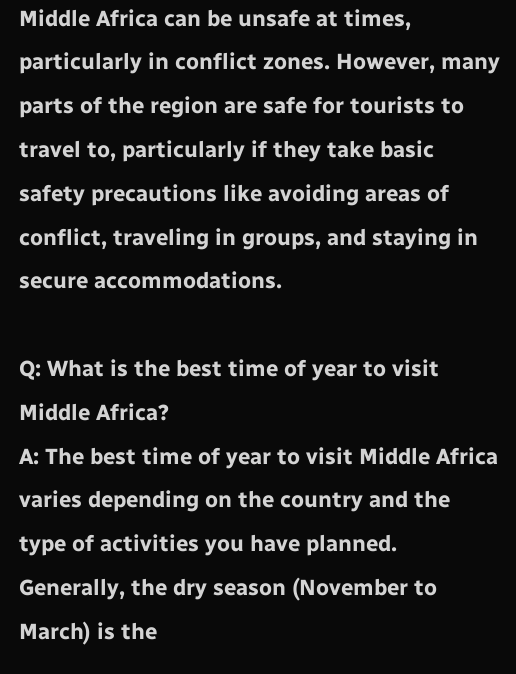Middle Africa can be unsafe at times, particularly in conflict zones. However, many parts of the region are safe for tourists to travel to, particularly if they take basic safety precautions like avoiding areas of conflict, traveling in groups, and staying in secure accommodations.

Q: What is the best time of year to visit Middle Africa?
A: The best time of year to visit Middle Africa varies depending on the country and the type of activities you have planned. Generally, the dry season (November to March) is the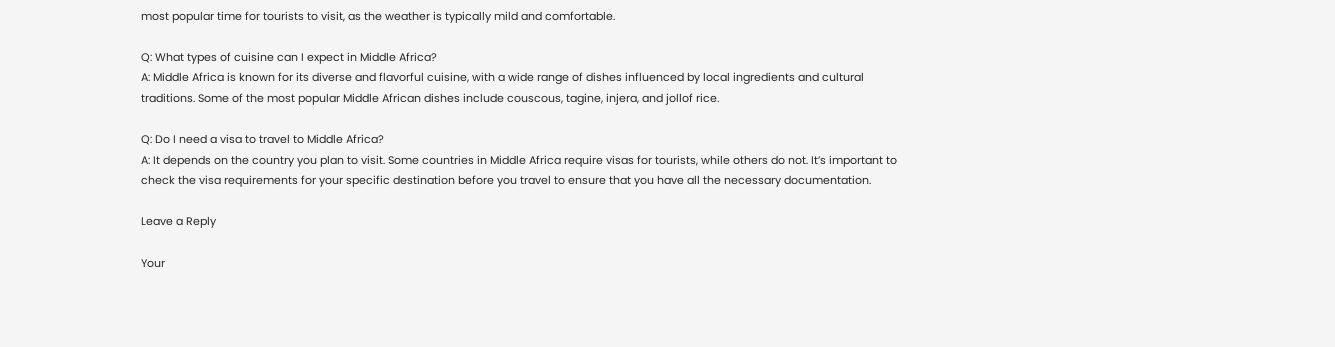most popular time for tourists to visit, as the weather is typically mild and comfortable.

Q: What types of cuisine can I expect in Middle Africa?
A: Middle Africa is known for its diverse and flavorful cuisine, with a wide range of dishes influenced by local ingredients and cultural traditions. Some of the most popular Middle African dishes include couscous, tagine, injera, and jollof rice.

Q: Do I need a visa to travel to Middle Africa?
A: It depends on the country you plan to visit. Some countries in Middle Africa require visas for tourists, while others do not. It’s important to check the visa requirements for your specific destination before you travel to ensure that you have all the necessary documentation.

Leave a Reply

Your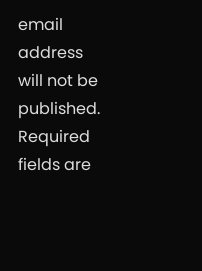email address will not be published. Required fields are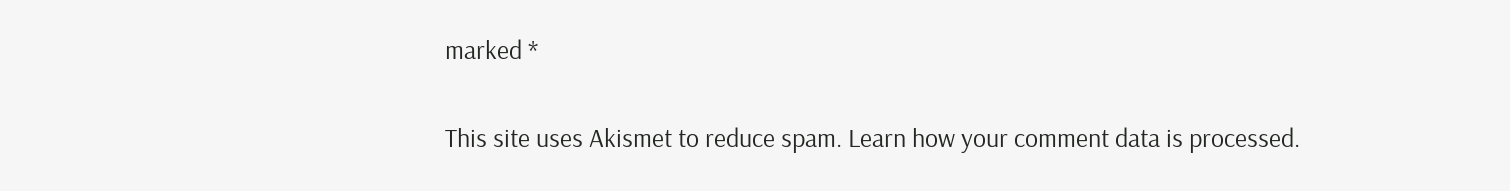marked *

This site uses Akismet to reduce spam. Learn how your comment data is processed.